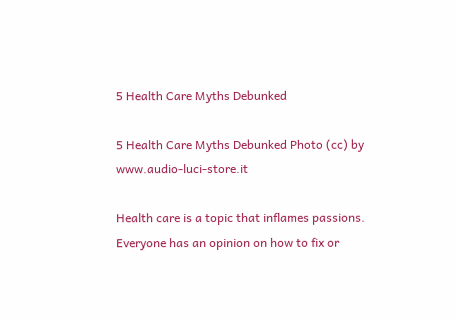5 Health Care Myths Debunked

5 Health Care Myths Debunked Photo (cc) by www.audio-luci-store.it

Health care is a topic that inflames passions. Everyone has an opinion on how to fix or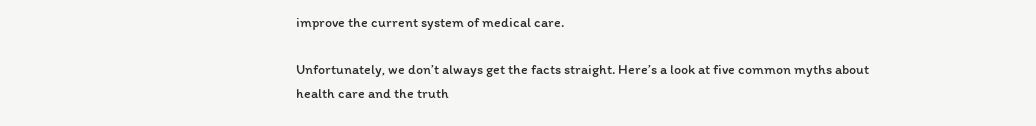improve the current system of medical care.

Unfortunately, we don’t always get the facts straight. Here’s a look at five common myths about health care and the truth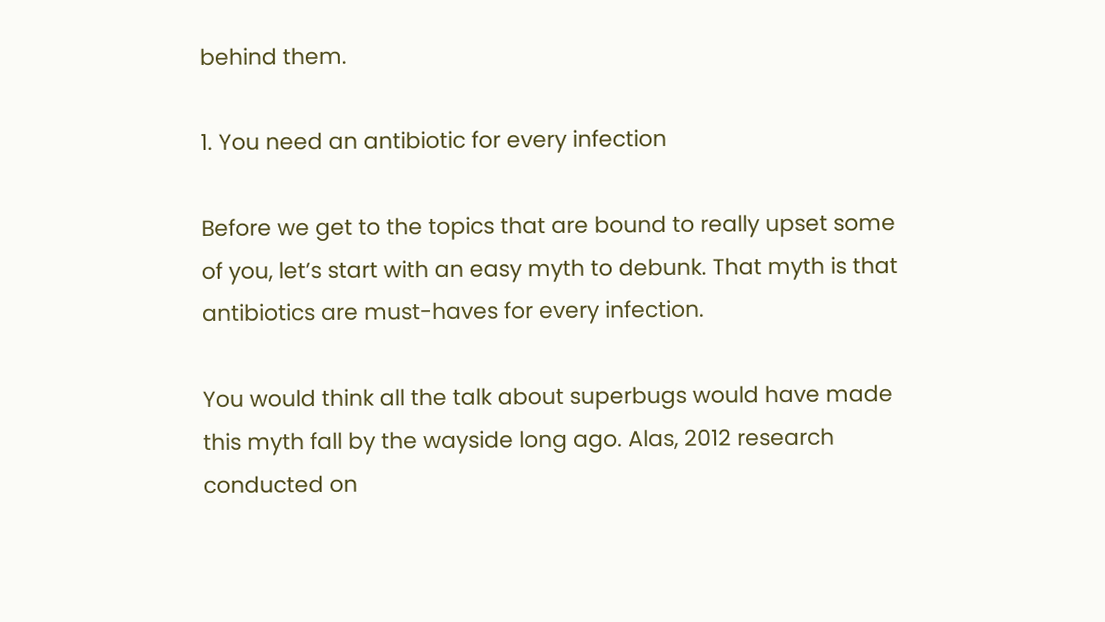behind them.

1. You need an antibiotic for every infection

Before we get to the topics that are bound to really upset some of you, let’s start with an easy myth to debunk. That myth is that antibiotics are must-haves for every infection.

You would think all the talk about superbugs would have made this myth fall by the wayside long ago. Alas, 2012 research conducted on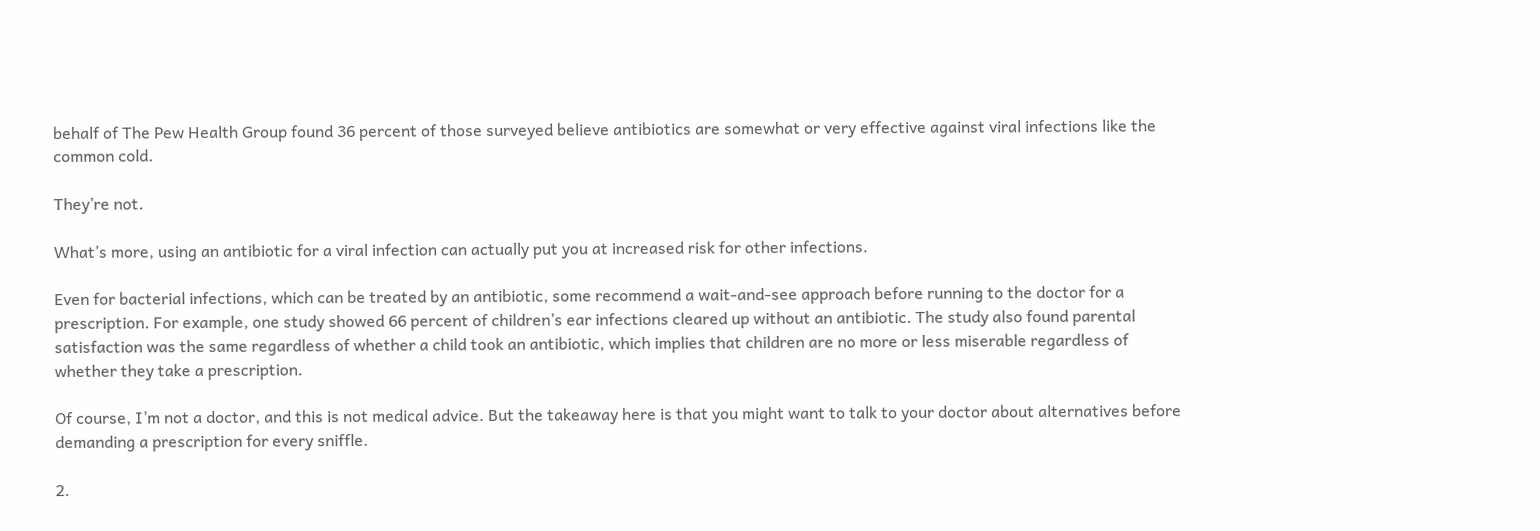behalf of The Pew Health Group found 36 percent of those surveyed believe antibiotics are somewhat or very effective against viral infections like the common cold.

They’re not.

What’s more, using an antibiotic for a viral infection can actually put you at increased risk for other infections.

Even for bacterial infections, which can be treated by an antibiotic, some recommend a wait-and-see approach before running to the doctor for a prescription. For example, one study showed 66 percent of children’s ear infections cleared up without an antibiotic. The study also found parental satisfaction was the same regardless of whether a child took an antibiotic, which implies that children are no more or less miserable regardless of whether they take a prescription.

Of course, I’m not a doctor, and this is not medical advice. But the takeaway here is that you might want to talk to your doctor about alternatives before demanding a prescription for every sniffle.

2.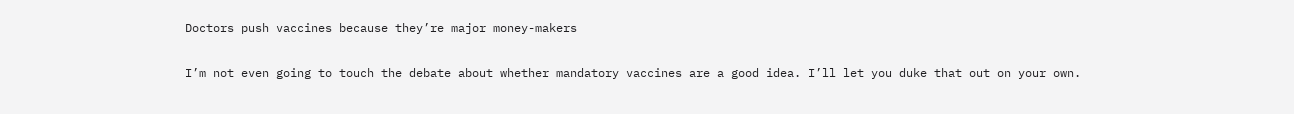Doctors push vaccines because they’re major money-makers

I’m not even going to touch the debate about whether mandatory vaccines are a good idea. I’ll let you duke that out on your own.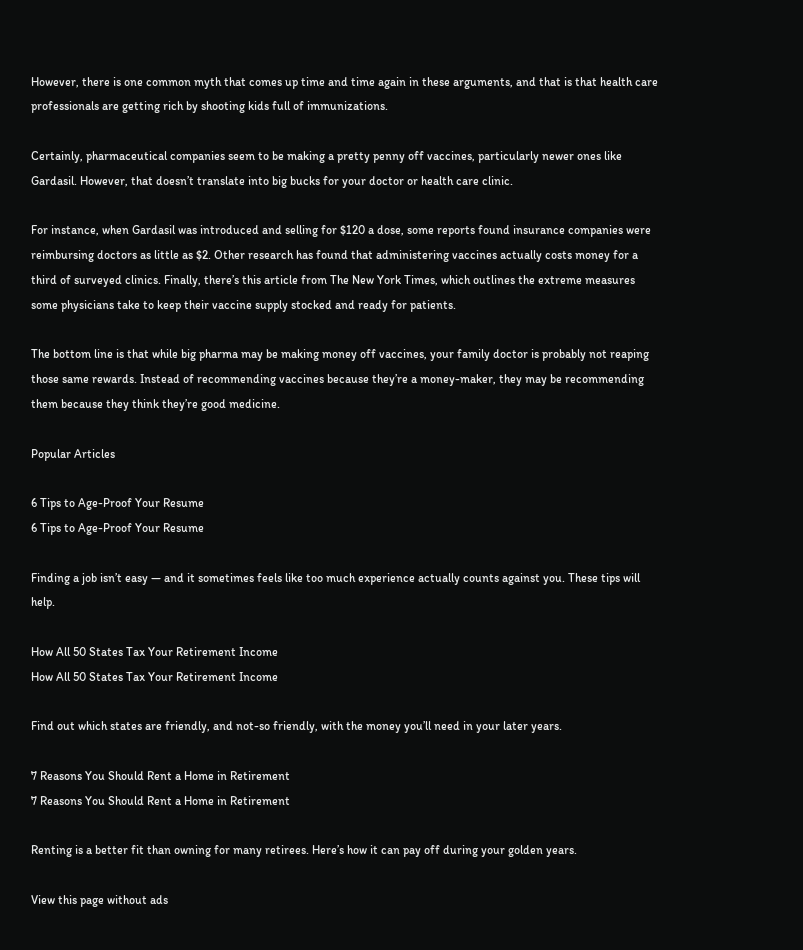However, there is one common myth that comes up time and time again in these arguments, and that is that health care professionals are getting rich by shooting kids full of immunizations.

Certainly, pharmaceutical companies seem to be making a pretty penny off vaccines, particularly newer ones like Gardasil. However, that doesn’t translate into big bucks for your doctor or health care clinic.

For instance, when Gardasil was introduced and selling for $120 a dose, some reports found insurance companies were reimbursing doctors as little as $2. Other research has found that administering vaccines actually costs money for a third of surveyed clinics. Finally, there’s this article from The New York Times, which outlines the extreme measures some physicians take to keep their vaccine supply stocked and ready for patients.

The bottom line is that while big pharma may be making money off vaccines, your family doctor is probably not reaping those same rewards. Instead of recommending vaccines because they’re a money-maker, they may be recommending them because they think they’re good medicine.

Popular Articles

6 Tips to Age-Proof Your Resume
6 Tips to Age-Proof Your Resume

Finding a job isn’t easy — and it sometimes feels like too much experience actually counts against you. These tips will help.

How All 50 States Tax Your Retirement Income
How All 50 States Tax Your Retirement Income

Find out which states are friendly, and not-so friendly, with the money you’ll need in your later years.

7 Reasons You Should Rent a Home in Retirement
7 Reasons You Should Rent a Home in Retirement

Renting is a better fit than owning for many retirees. Here’s how it can pay off during your golden years.

View this page without ads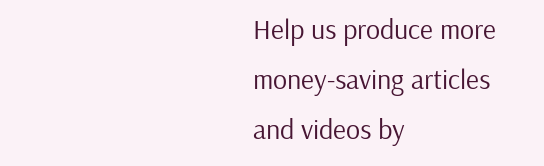Help us produce more money-saving articles and videos by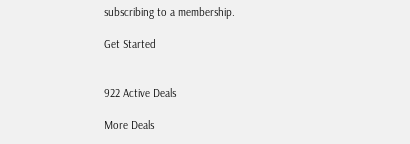subscribing to a membership.

Get Started


922 Active Deals

More Deals